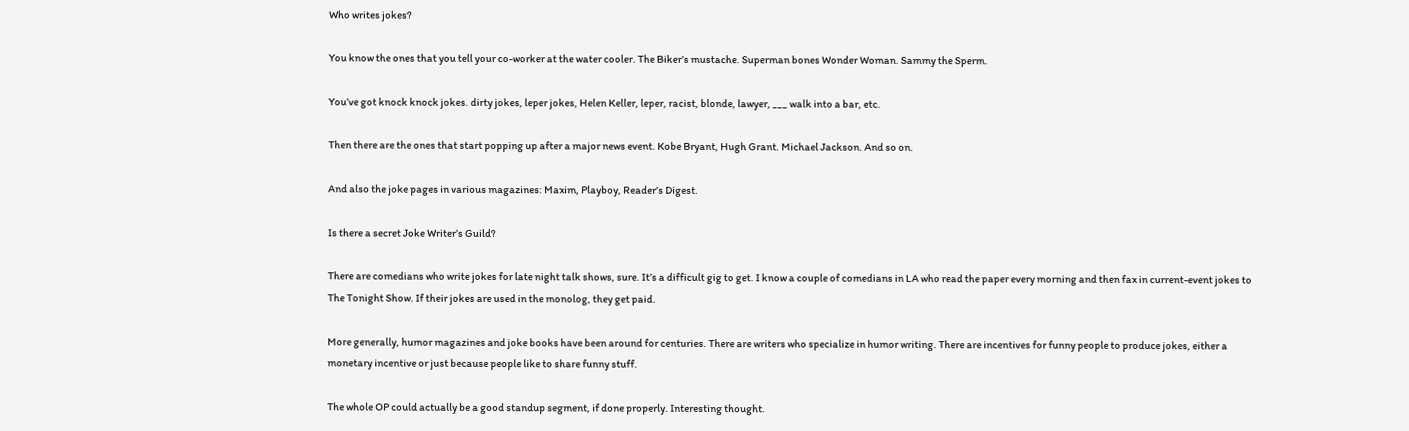Who writes jokes?

You know the ones that you tell your co-worker at the water cooler. The Biker’s mustache. Superman bones Wonder Woman. Sammy the Sperm.

You’ve got knock knock jokes. dirty jokes, leper jokes, Helen Keller, leper, racist, blonde, lawyer, ___ walk into a bar, etc.

Then there are the ones that start popping up after a major news event. Kobe Bryant, Hugh Grant. Michael Jackson. And so on.

And also the joke pages in various magazines: Maxim, Playboy, Reader’s Digest.

Is there a secret Joke Writer’s Guild?

There are comedians who write jokes for late night talk shows, sure. It’s a difficult gig to get. I know a couple of comedians in LA who read the paper every morning and then fax in current-event jokes to The Tonight Show. If their jokes are used in the monolog, they get paid.

More generally, humor magazines and joke books have been around for centuries. There are writers who specialize in humor writing. There are incentives for funny people to produce jokes, either a monetary incentive or just because people like to share funny stuff.

The whole OP could actually be a good standup segment, if done properly. Interesting thought.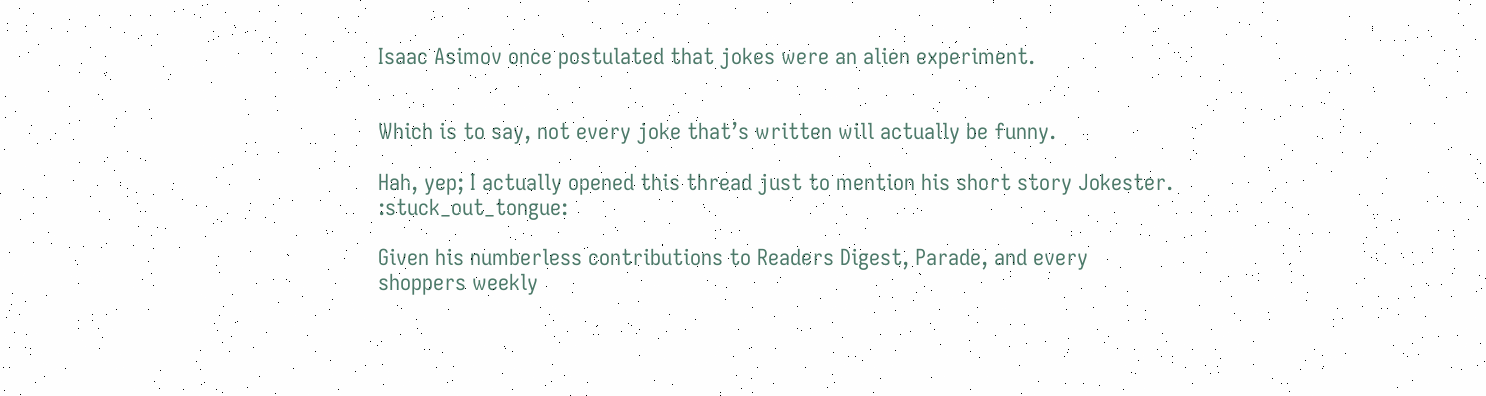Isaac Asimov once postulated that jokes were an alien experiment.


Which is to say, not every joke that’s written will actually be funny.

Hah, yep; I actually opened this thread just to mention his short story Jokester. :stuck_out_tongue:

Given his numberless contributions to Readers Digest, Parade, and every shoppers weekly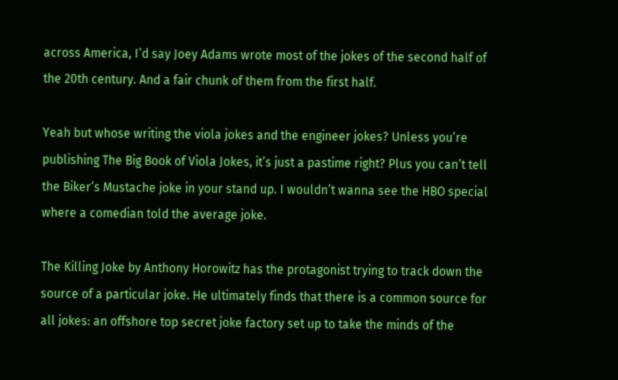across America, I’d say Joey Adams wrote most of the jokes of the second half of the 20th century. And a fair chunk of them from the first half.

Yeah but whose writing the viola jokes and the engineer jokes? Unless you’re publishing The Big Book of Viola Jokes, it’s just a pastime right? Plus you can’t tell the Biker’s Mustache joke in your stand up. I wouldn’t wanna see the HBO special where a comedian told the average joke.

The Killing Joke by Anthony Horowitz has the protagonist trying to track down the source of a particular joke. He ultimately finds that there is a common source for all jokes: an offshore top secret joke factory set up to take the minds of the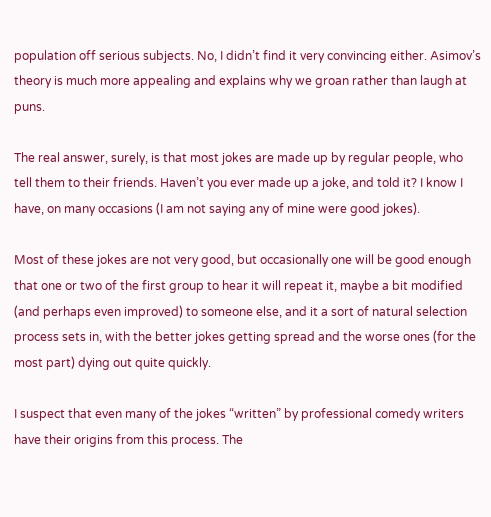population off serious subjects. No, I didn’t find it very convincing either. Asimov’s theory is much more appealing and explains why we groan rather than laugh at puns.

The real answer, surely, is that most jokes are made up by regular people, who tell them to their friends. Haven’t you ever made up a joke, and told it? I know I have, on many occasions (I am not saying any of mine were good jokes).

Most of these jokes are not very good, but occasionally one will be good enough that one or two of the first group to hear it will repeat it, maybe a bit modified (and perhaps even improved) to someone else, and it a sort of natural selection process sets in, with the better jokes getting spread and the worse ones (for the most part) dying out quite quickly.

I suspect that even many of the jokes “written” by professional comedy writers have their origins from this process. The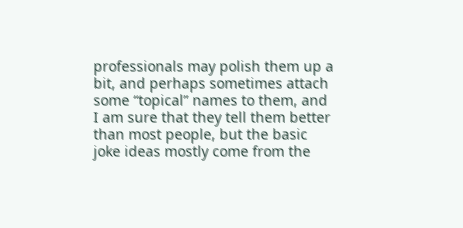professionals may polish them up a bit, and perhaps sometimes attach some “topical” names to them, and I am sure that they tell them better than most people, but the basic joke ideas mostly come from the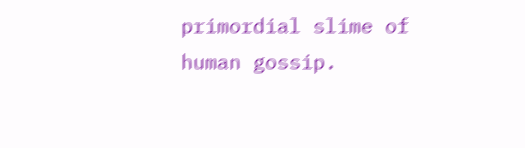primordial slime of human gossip.